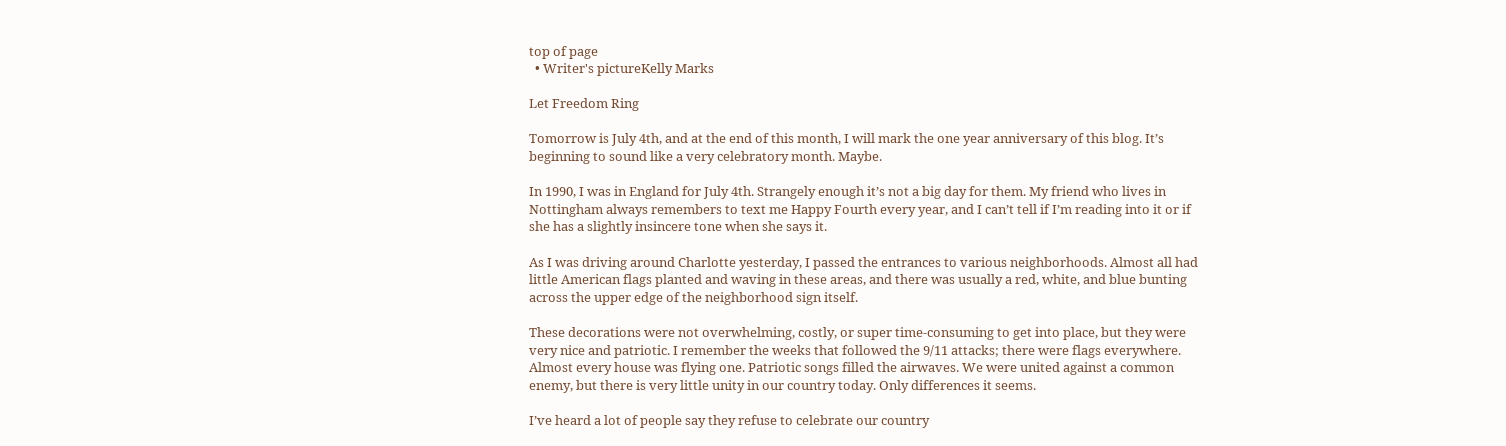top of page
  • Writer's pictureKelly Marks

Let Freedom Ring

Tomorrow is July 4th, and at the end of this month, I will mark the one year anniversary of this blog. It’s beginning to sound like a very celebratory month. Maybe.

In 1990, I was in England for July 4th. Strangely enough it’s not a big day for them. My friend who lives in Nottingham always remembers to text me Happy Fourth every year, and I can’t tell if I’m reading into it or if she has a slightly insincere tone when she says it.

As I was driving around Charlotte yesterday, I passed the entrances to various neighborhoods. Almost all had little American flags planted and waving in these areas, and there was usually a red, white, and blue bunting across the upper edge of the neighborhood sign itself.

These decorations were not overwhelming, costly, or super time-consuming to get into place, but they were very nice and patriotic. I remember the weeks that followed the 9/11 attacks; there were flags everywhere. Almost every house was flying one. Patriotic songs filled the airwaves. We were united against a common enemy, but there is very little unity in our country today. Only differences it seems.

I’ve heard a lot of people say they refuse to celebrate our country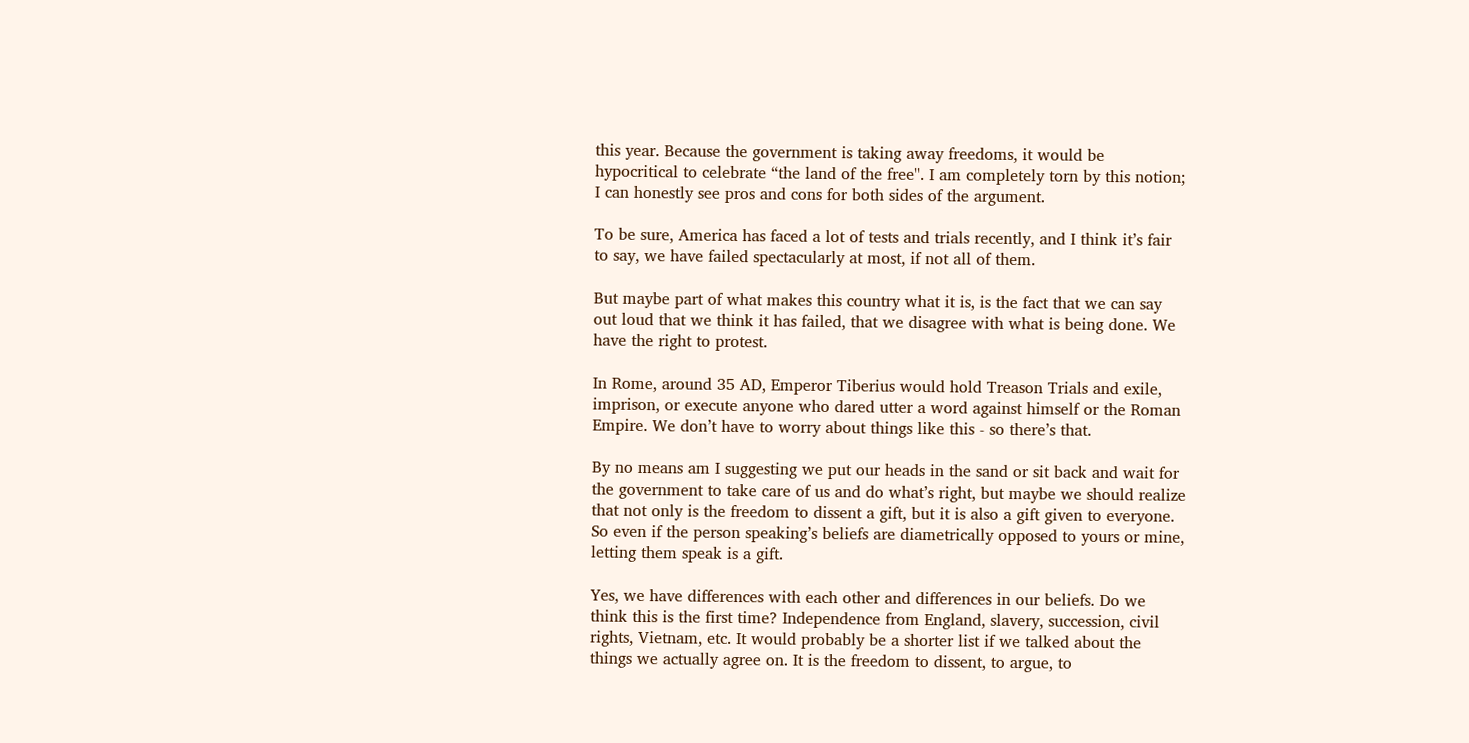this year. Because the government is taking away freedoms, it would be hypocritical to celebrate “the land of the free''. I am completely torn by this notion; I can honestly see pros and cons for both sides of the argument.

To be sure, America has faced a lot of tests and trials recently, and I think it’s fair to say, we have failed spectacularly at most, if not all of them.

But maybe part of what makes this country what it is, is the fact that we can say out loud that we think it has failed, that we disagree with what is being done. We have the right to protest.

In Rome, around 35 AD, Emperor Tiberius would hold Treason Trials and exile, imprison, or execute anyone who dared utter a word against himself or the Roman Empire. We don’t have to worry about things like this - so there’s that.

By no means am I suggesting we put our heads in the sand or sit back and wait for the government to take care of us and do what’s right, but maybe we should realize that not only is the freedom to dissent a gift, but it is also a gift given to everyone. So even if the person speaking’s beliefs are diametrically opposed to yours or mine, letting them speak is a gift.

Yes, we have differences with each other and differences in our beliefs. Do we think this is the first time? Independence from England, slavery, succession, civil rights, Vietnam, etc. It would probably be a shorter list if we talked about the things we actually agree on. It is the freedom to dissent, to argue, to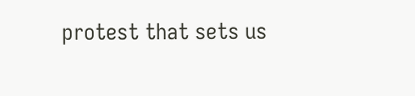protest that sets us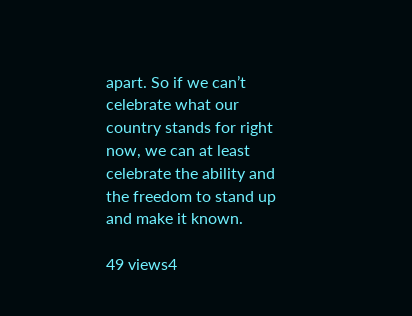apart. So if we can’t celebrate what our country stands for right now, we can at least celebrate the ability and the freedom to stand up and make it known.

49 views4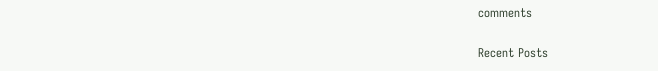comments

Recent Posts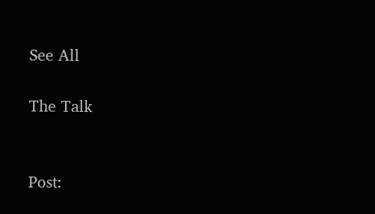See All

The Talk


Post: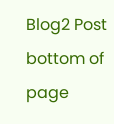Blog2 Post
bottom of page